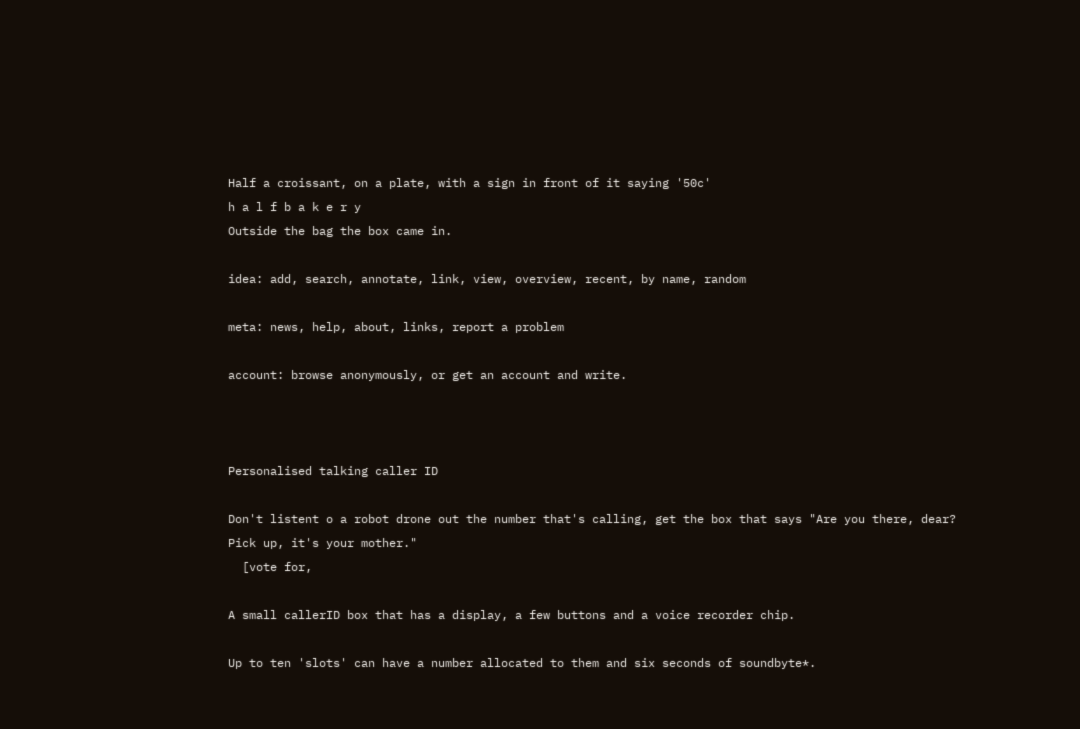Half a croissant, on a plate, with a sign in front of it saying '50c'
h a l f b a k e r y
Outside the bag the box came in.

idea: add, search, annotate, link, view, overview, recent, by name, random

meta: news, help, about, links, report a problem

account: browse anonymously, or get an account and write.



Personalised talking caller ID

Don't listent o a robot drone out the number that's calling, get the box that says "Are you there, dear? Pick up, it's your mother."
  [vote for,

A small callerID box that has a display, a few buttons and a voice recorder chip.

Up to ten 'slots' can have a number allocated to them and six seconds of soundbyte*.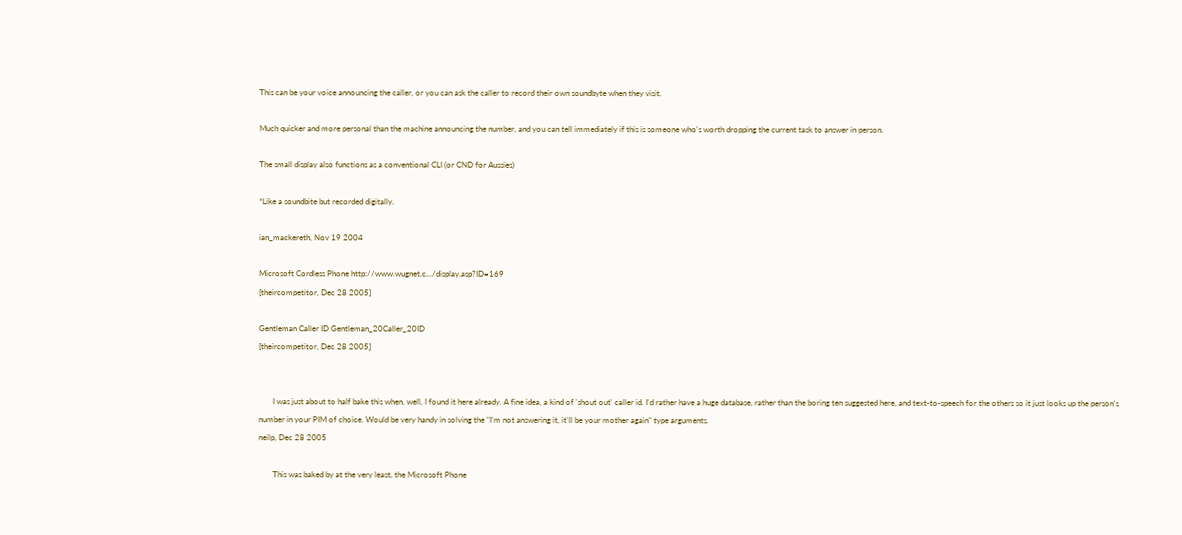This can be your voice announcing the caller, or you can ask the caller to record their own soundbyte when they visit.

Much quicker and more personal than the machine announcing the number, and you can tell immediately if this is someone who's worth dropping the current task to answer in person.

The small display also functions as a conventional CLI (or CND for Aussies)

*Like a soundbite but recorded digitally.

ian_mackereth, Nov 19 2004

Microsoft Cordless Phone http://www.wugnet.c.../display.asp?ID=169
[theircompetitor, Dec 28 2005]

Gentleman Caller ID Gentleman_20Caller_20ID
[theircompetitor, Dec 28 2005]


       I was just about to half bake this when, well, I found it here already. A fine idea, a kind of 'shout out' caller id. I'd rather have a huge database, rather than the boring ten suggested here, and text-to-speech for the others so it just looks up the person's number in your PIM of choice. Would be very handy in solving the "I'm not answering it, it'll be your mother again" type arguments.
neilp, Dec 28 2005

       This was baked by at the very least, the Microsoft Phone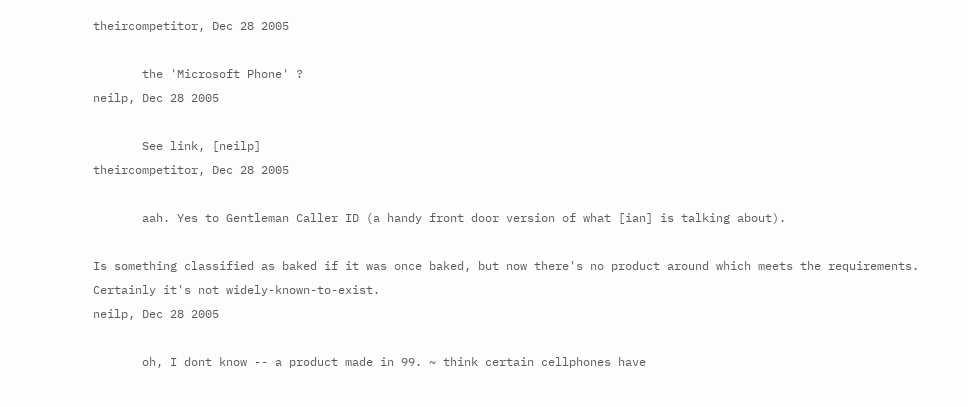theircompetitor, Dec 28 2005

       the 'Microsoft Phone' ?
neilp, Dec 28 2005

       See link, [neilp]
theircompetitor, Dec 28 2005

       aah. Yes to Gentleman Caller ID (a handy front door version of what [ian] is talking about).

Is something classified as baked if it was once baked, but now there's no product around which meets the requirements. Certainly it's not widely-known-to-exist.
neilp, Dec 28 2005

       oh, I dont know -- a product made in 99. ~ think certain cellphones have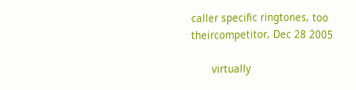caller specific ringtones, too
theircompetitor, Dec 28 2005

       virtually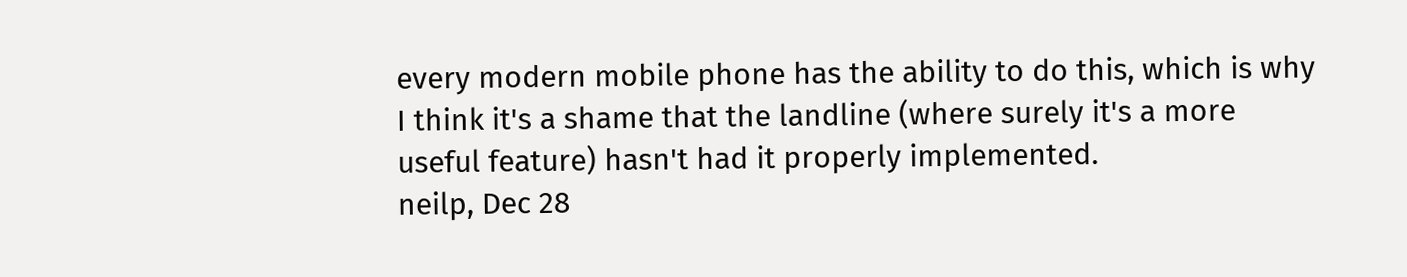every modern mobile phone has the ability to do this, which is why I think it's a shame that the landline (where surely it's a more useful feature) hasn't had it properly implemented.
neilp, Dec 28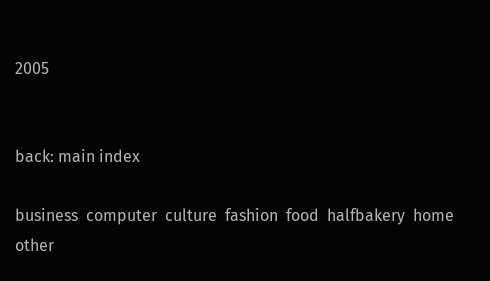2005


back: main index

business  computer  culture  fashion  food  halfbakery  home  other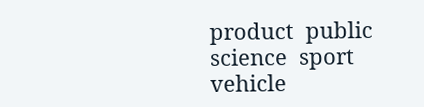product  public  science  sport  vehicle